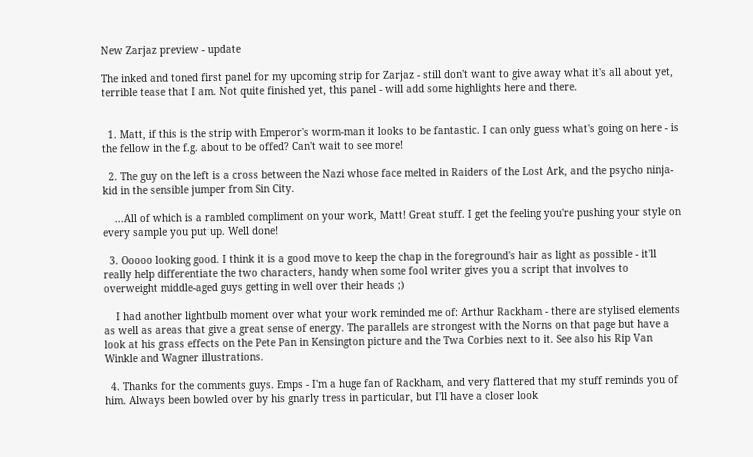New Zarjaz preview - update

The inked and toned first panel for my upcoming strip for Zarjaz - still don't want to give away what it's all about yet, terrible tease that I am. Not quite finished yet, this panel - will add some highlights here and there.


  1. Matt, if this is the strip with Emperor's worm-man it looks to be fantastic. I can only guess what's going on here - is the fellow in the f.g. about to be offed? Can't wait to see more!

  2. The guy on the left is a cross between the Nazi whose face melted in Raiders of the Lost Ark, and the psycho ninja-kid in the sensible jumper from Sin City.

    ...All of which is a rambled compliment on your work, Matt! Great stuff. I get the feeling you're pushing your style on every sample you put up. Well done!

  3. Ooooo looking good. I think it is a good move to keep the chap in the foreground's hair as light as possible - it'll really help differentiate the two characters, handy when some fool writer gives you a script that involves to overweight middle-aged guys getting in well over their heads ;)

    I had another lightbulb moment over what your work reminded me of: Arthur Rackham - there are stylised elements as well as areas that give a great sense of energy. The parallels are strongest with the Norns on that page but have a look at his grass effects on the Pete Pan in Kensington picture and the Twa Corbies next to it. See also his Rip Van Winkle and Wagner illustrations.

  4. Thanks for the comments guys. Emps - I'm a huge fan of Rackham, and very flattered that my stuff reminds you of him. Always been bowled over by his gnarly tress in particular, but I'll have a closer look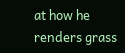at how he renders grass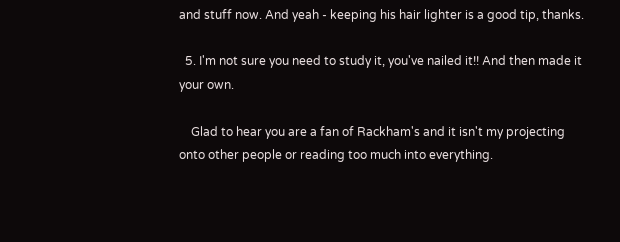and stuff now. And yeah - keeping his hair lighter is a good tip, thanks.

  5. I'm not sure you need to study it, you've nailed it!! And then made it your own.

    Glad to hear you are a fan of Rackham's and it isn't my projecting onto other people or reading too much into everything.